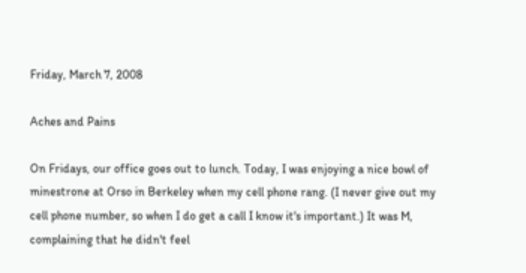Friday, March 7, 2008

Aches and Pains

On Fridays, our office goes out to lunch. Today, I was enjoying a nice bowl of minestrone at Orso in Berkeley when my cell phone rang. (I never give out my cell phone number, so when I do get a call I know it's important.) It was M, complaining that he didn't feel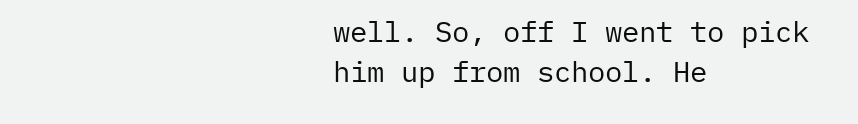well. So, off I went to pick him up from school. He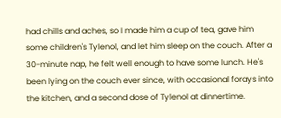had chills and aches, so I made him a cup of tea, gave him some children's Tylenol, and let him sleep on the couch. After a 30-minute nap, he felt well enough to have some lunch. He's been lying on the couch ever since, with occasional forays into the kitchen, and a second dose of Tylenol at dinnertime.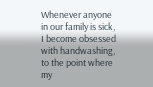Whenever anyone in our family is sick, I become obsessed with handwashing, to the point where my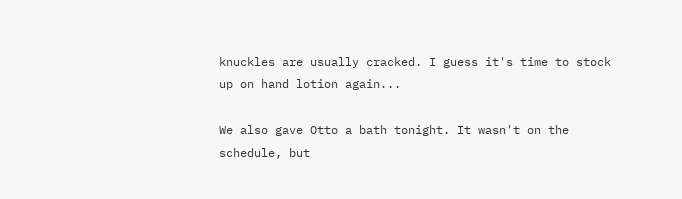knuckles are usually cracked. I guess it's time to stock up on hand lotion again...

We also gave Otto a bath tonight. It wasn't on the schedule, but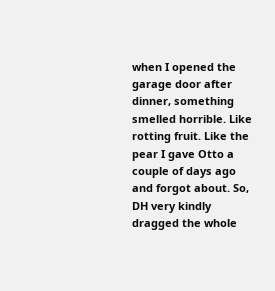when I opened the garage door after dinner, something smelled horrible. Like rotting fruit. Like the pear I gave Otto a couple of days ago and forgot about. So, DH very kindly dragged the whole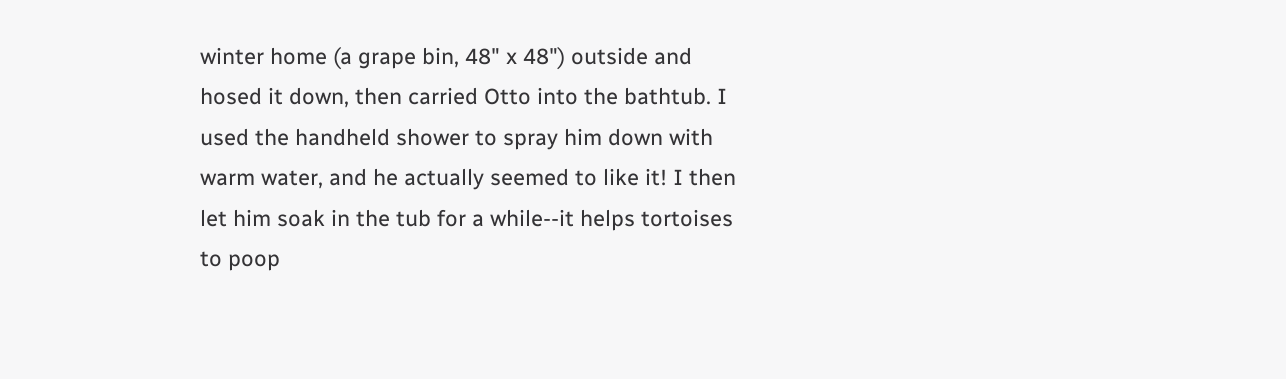winter home (a grape bin, 48" x 48") outside and hosed it down, then carried Otto into the bathtub. I used the handheld shower to spray him down with warm water, and he actually seemed to like it! I then let him soak in the tub for a while--it helps tortoises to poop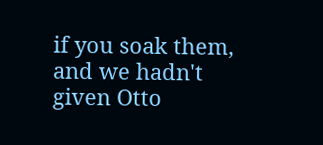if you soak them, and we hadn't given Otto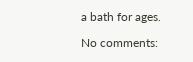a bath for ages.

No comments: